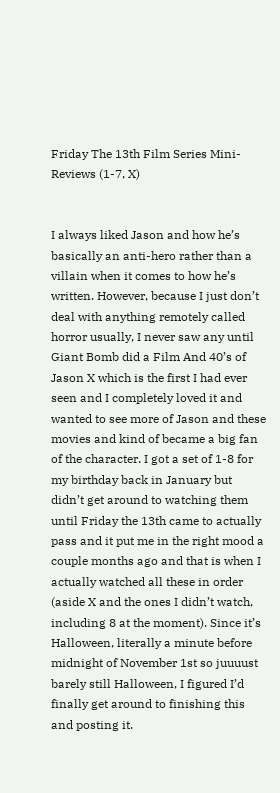Friday The 13th Film Series Mini-Reviews (1-7, X)


I always liked Jason and how he’s basically an anti-hero rather than a villain when it comes to how he’s written. However, because I just don’t deal with anything remotely called horror usually, I never saw any until Giant Bomb did a Film And 40’s of Jason X which is the first I had ever seen and I completely loved it and wanted to see more of Jason and these movies and kind of became a big fan of the character. I got a set of 1-8 for my birthday back in January but didn’t get around to watching them until Friday the 13th came to actually pass and it put me in the right mood a couple months ago and that is when I actually watched all these in order (aside X and the ones I didn’t watch, including 8 at the moment). Since it’s Halloween, literally a minute before midnight of November 1st so juuuust barely still Halloween, I figured I’d finally get around to finishing this and posting it.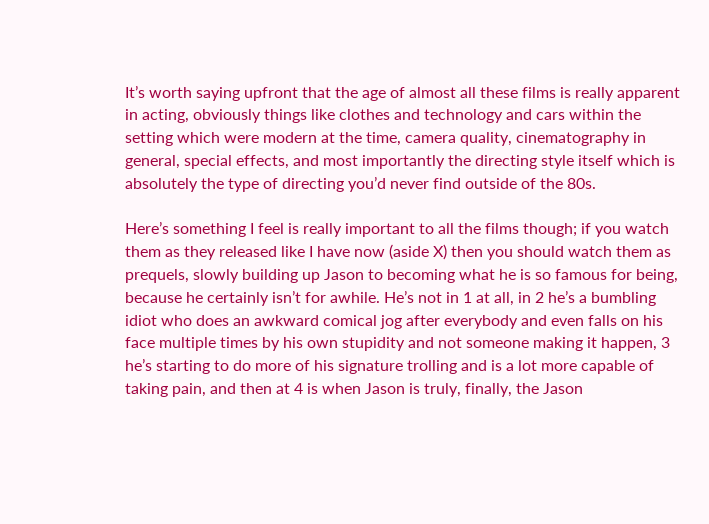It’s worth saying upfront that the age of almost all these films is really apparent in acting, obviously things like clothes and technology and cars within the setting which were modern at the time, camera quality, cinematography in general, special effects, and most importantly the directing style itself which is absolutely the type of directing you’d never find outside of the 80s.

Here’s something I feel is really important to all the films though; if you watch them as they released like I have now (aside X) then you should watch them as prequels, slowly building up Jason to becoming what he is so famous for being, because he certainly isn’t for awhile. He’s not in 1 at all, in 2 he’s a bumbling idiot who does an awkward comical jog after everybody and even falls on his face multiple times by his own stupidity and not someone making it happen, 3 he’s starting to do more of his signature trolling and is a lot more capable of taking pain, and then at 4 is when Jason is truly, finally, the Jason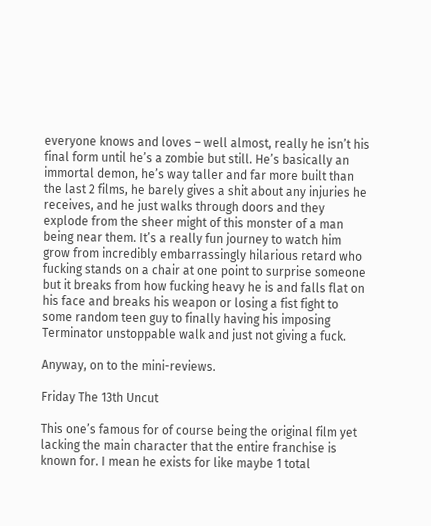everyone knows and loves – well almost, really he isn’t his final form until he’s a zombie but still. He’s basically an immortal demon, he’s way taller and far more built than the last 2 films, he barely gives a shit about any injuries he receives, and he just walks through doors and they explode from the sheer might of this monster of a man being near them. It’s a really fun journey to watch him grow from incredibly embarrassingly hilarious retard who fucking stands on a chair at one point to surprise someone but it breaks from how fucking heavy he is and falls flat on his face and breaks his weapon or losing a fist fight to some random teen guy to finally having his imposing Terminator unstoppable walk and just not giving a fuck.

Anyway, on to the mini-reviews.

Friday The 13th Uncut

This one’s famous for of course being the original film yet lacking the main character that the entire franchise is known for. I mean he exists for like maybe 1 total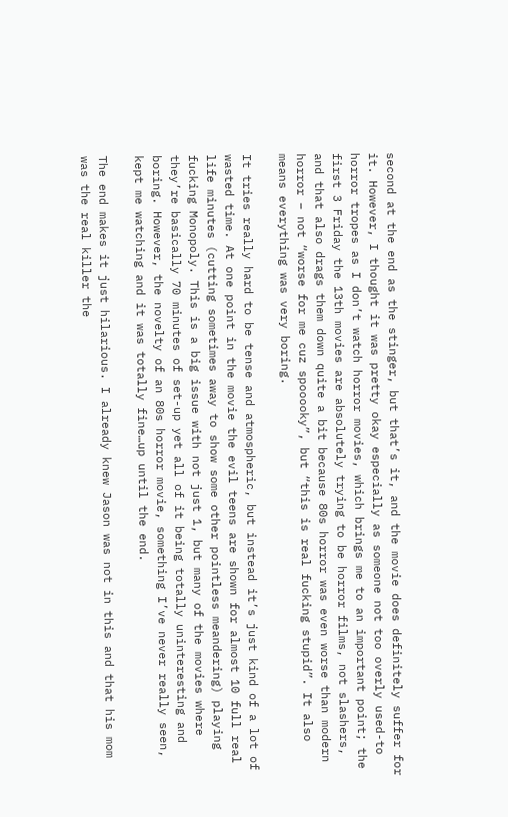second at the end as the stinger, but that’s it, and the movie does definitely suffer for it. However, I thought it was pretty okay especially as someone not too overly used-to horror tropes as I don’t watch horror movies, which brings me to an important point; the first 3 Friday the 13th movies are absolutely trying to be horror films, not slashers, and that also drags them down quite a bit because 80s horror was even worse than modern horror – not “worse for me cuz spooooky”, but “this is real fucking stupid”. It also means everything was very boring.

It tries really hard to be tense and atmospheric, but instead it’s just kind of a lot of wasted time. At one point in the movie the evil teens are shown for almost 10 full real life minutes (cutting sometimes away to show some other pointless meandering) playing fucking Monopoly. This is a big issue with not just 1, but many of the movies where they’re basically 70 minutes of set-up yet all of it being totally uninteresting and boring. However, the novelty of an 80s horror movie, something I’ve never really seen, kept me watching and it was totally fine…up until the end.

The end makes it just hilarious. I already knew Jason was not in this and that his mom was the real killer the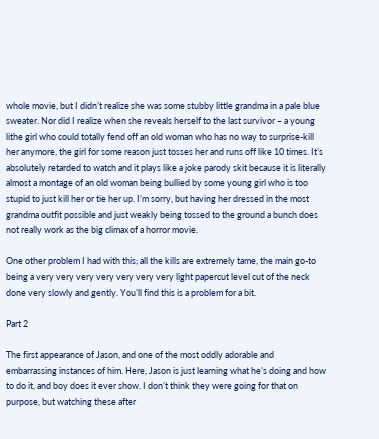whole movie, but I didn’t realize she was some stubby little grandma in a pale blue sweater. Nor did I realize when she reveals herself to the last survivor – a young lithe girl who could totally fend off an old woman who has no way to surprise-kill her anymore, the girl for some reason just tosses her and runs off like 10 times. It’s absolutely retarded to watch and it plays like a joke parody skit because it is literally almost a montage of an old woman being bullied by some young girl who is too stupid to just kill her or tie her up. I’m sorry, but having her dressed in the most grandma outfit possible and just weakly being tossed to the ground a bunch does not really work as the big climax of a horror movie.

One other problem I had with this; all the kills are extremely tame, the main go-to being a very very very very very very very light papercut level cut of the neck done very slowly and gently. You’ll find this is a problem for a bit.

Part 2

The first appearance of Jason, and one of the most oddly adorable and embarrassing instances of him. Here, Jason is just learning what he’s doing and how to do it, and boy does it ever show. I don’t think they were going for that on purpose, but watching these after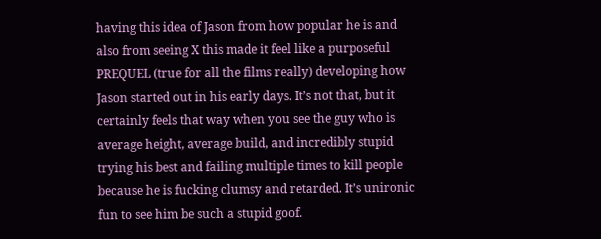having this idea of Jason from how popular he is and also from seeing X this made it feel like a purposeful PREQUEL (true for all the films really) developing how Jason started out in his early days. It’s not that, but it certainly feels that way when you see the guy who is average height, average build, and incredibly stupid trying his best and failing multiple times to kill people because he is fucking clumsy and retarded. It’s unironic fun to see him be such a stupid goof.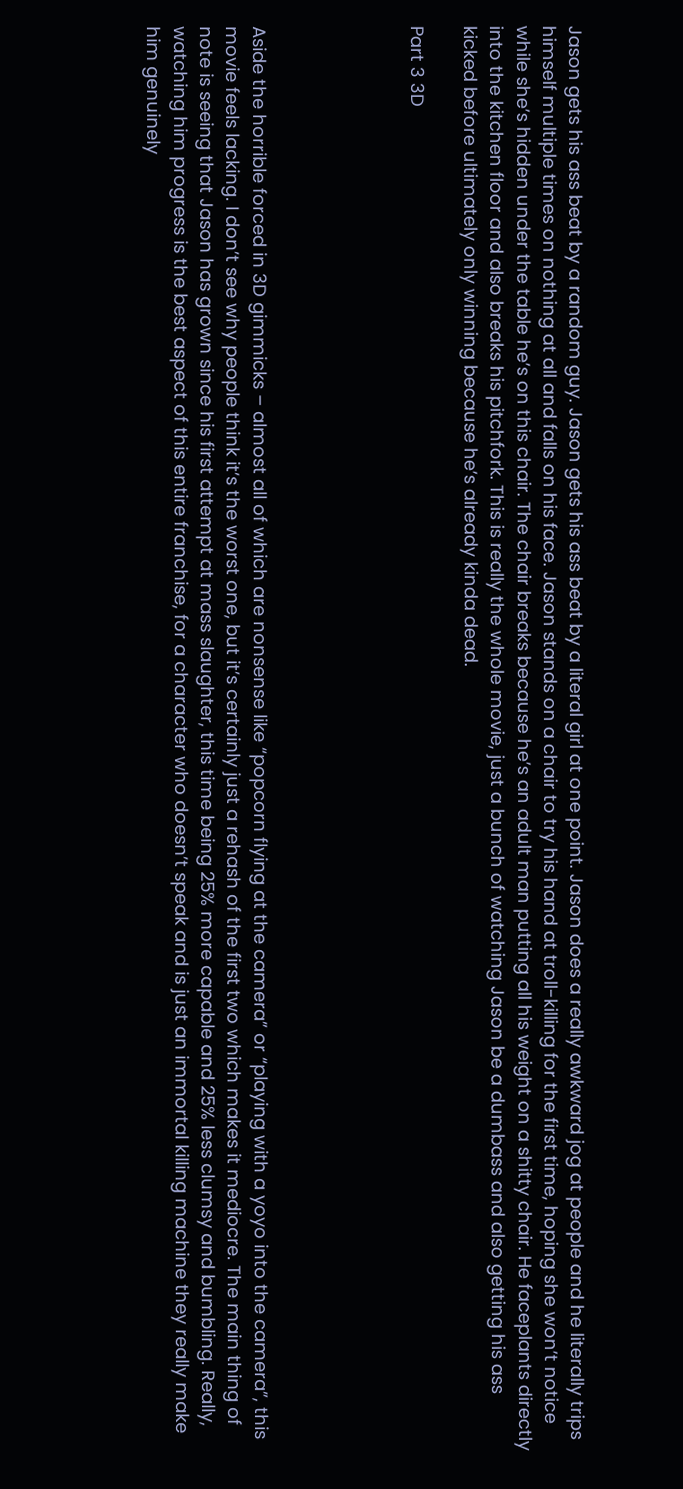Jason gets his ass beat by a random guy. Jason gets his ass beat by a literal girl at one point. Jason does a really awkward jog at people and he literally trips himself multiple times on nothing at all and falls on his face. Jason stands on a chair to try his hand at troll-killing for the first time, hoping she won’t notice while she’s hidden under the table he’s on this chair. The chair breaks because he’s an adult man putting all his weight on a shitty chair. He faceplants directly into the kitchen floor and also breaks his pitchfork. This is really the whole movie, just a bunch of watching Jason be a dumbass and also getting his ass kicked before ultimately only winning because he’s already kinda dead.

Part 3 3D





Aside the horrible forced in 3D gimmicks – almost all of which are nonsense like “popcorn flying at the camera” or “playing with a yoyo into the camera”, this movie feels lacking. I don’t see why people think it’s the worst one, but it’s certainly just a rehash of the first two which makes it mediocre. The main thing of note is seeing that Jason has grown since his first attempt at mass slaughter, this time being 25% more capable and 25% less clumsy and bumbling. Really, watching him progress is the best aspect of this entire franchise, for a character who doesn’t speak and is just an immortal killing machine they really make him genuinely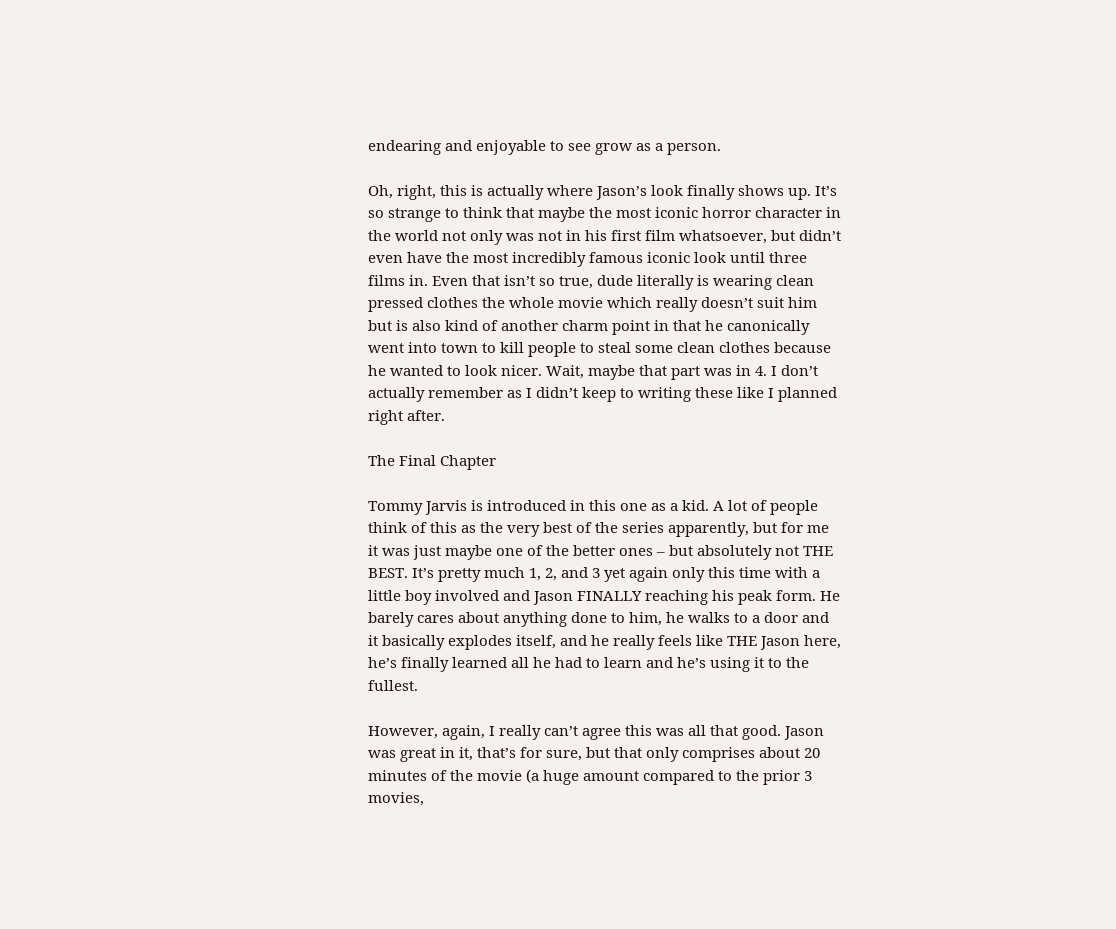endearing and enjoyable to see grow as a person.

Oh, right, this is actually where Jason’s look finally shows up. It’s so strange to think that maybe the most iconic horror character in the world not only was not in his first film whatsoever, but didn’t even have the most incredibly famous iconic look until three films in. Even that isn’t so true, dude literally is wearing clean pressed clothes the whole movie which really doesn’t suit him but is also kind of another charm point in that he canonically went into town to kill people to steal some clean clothes because he wanted to look nicer. Wait, maybe that part was in 4. I don’t actually remember as I didn’t keep to writing these like I planned right after.

The Final Chapter

Tommy Jarvis is introduced in this one as a kid. A lot of people think of this as the very best of the series apparently, but for me it was just maybe one of the better ones – but absolutely not THE BEST. It’s pretty much 1, 2, and 3 yet again only this time with a little boy involved and Jason FINALLY reaching his peak form. He barely cares about anything done to him, he walks to a door and it basically explodes itself, and he really feels like THE Jason here, he’s finally learned all he had to learn and he’s using it to the fullest.

However, again, I really can’t agree this was all that good. Jason was great in it, that’s for sure, but that only comprises about 20 minutes of the movie (a huge amount compared to the prior 3 movies,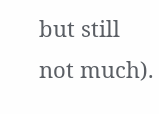but still not much).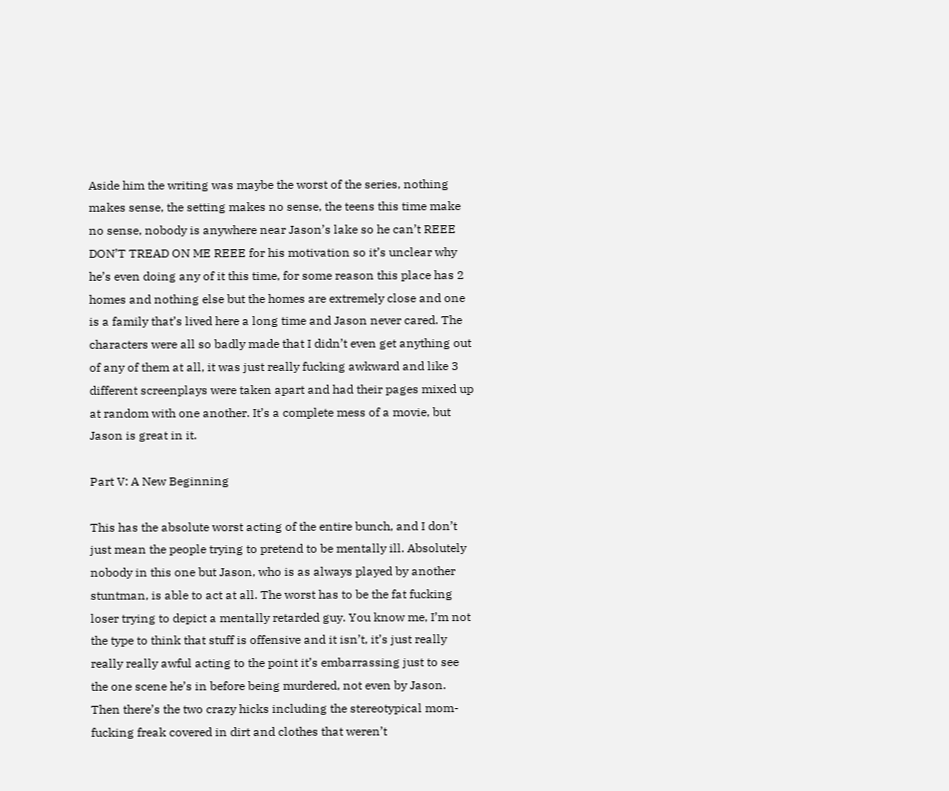Aside him the writing was maybe the worst of the series, nothing makes sense, the setting makes no sense, the teens this time make no sense, nobody is anywhere near Jason’s lake so he can’t REEE DON’T TREAD ON ME REEE for his motivation so it’s unclear why he’s even doing any of it this time, for some reason this place has 2 homes and nothing else but the homes are extremely close and one is a family that’s lived here a long time and Jason never cared. The characters were all so badly made that I didn’t even get anything out of any of them at all, it was just really fucking awkward and like 3 different screenplays were taken apart and had their pages mixed up at random with one another. It’s a complete mess of a movie, but Jason is great in it.

Part V: A New Beginning

This has the absolute worst acting of the entire bunch, and I don’t just mean the people trying to pretend to be mentally ill. Absolutely nobody in this one but Jason, who is as always played by another stuntman, is able to act at all. The worst has to be the fat fucking loser trying to depict a mentally retarded guy. You know me, I’m not the type to think that stuff is offensive and it isn’t, it’s just really really really awful acting to the point it’s embarrassing just to see the one scene he’s in before being murdered, not even by Jason. Then there’s the two crazy hicks including the stereotypical mom-fucking freak covered in dirt and clothes that weren’t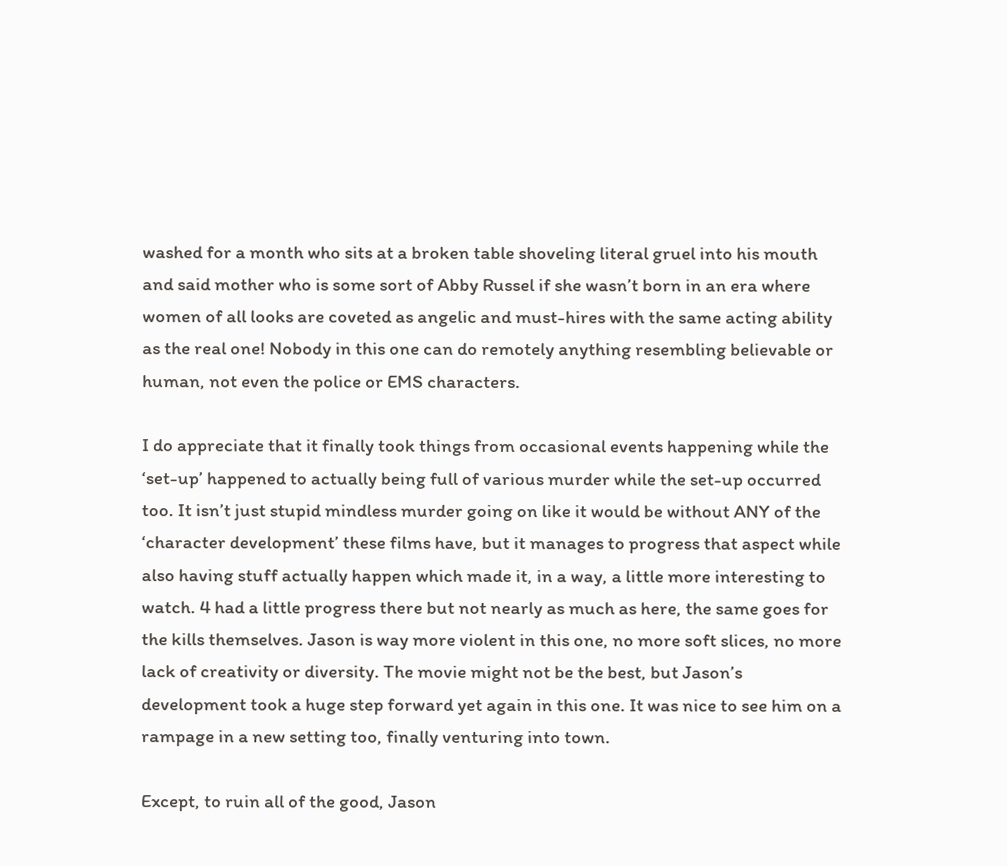washed for a month who sits at a broken table shoveling literal gruel into his mouth and said mother who is some sort of Abby Russel if she wasn’t born in an era where women of all looks are coveted as angelic and must-hires with the same acting ability as the real one! Nobody in this one can do remotely anything resembling believable or human, not even the police or EMS characters.

I do appreciate that it finally took things from occasional events happening while the ‘set-up’ happened to actually being full of various murder while the set-up occurred too. It isn’t just stupid mindless murder going on like it would be without ANY of the ‘character development’ these films have, but it manages to progress that aspect while also having stuff actually happen which made it, in a way, a little more interesting to watch. 4 had a little progress there but not nearly as much as here, the same goes for the kills themselves. Jason is way more violent in this one, no more soft slices, no more lack of creativity or diversity. The movie might not be the best, but Jason’s development took a huge step forward yet again in this one. It was nice to see him on a rampage in a new setting too, finally venturing into town.

Except, to ruin all of the good, Jason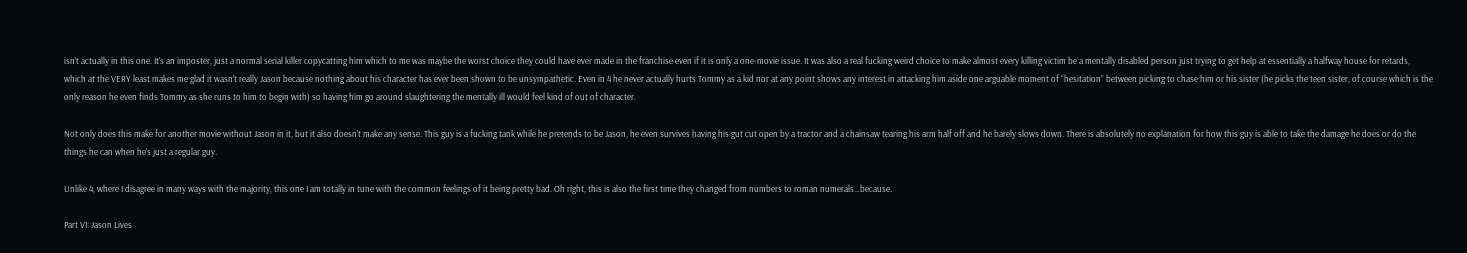isn’t actually in this one. It’s an imposter, just a normal serial killer copycatting him which to me was maybe the worst choice they could have ever made in the franchise even if it is only a one-movie issue. It was also a real fucking weird choice to make almost every killing victim be a mentally disabled person just trying to get help at essentially a halfway house for retards, which at the VERY least makes me glad it wasn’t really Jason because nothing about his character has ever been shown to be unsympathetic. Even in 4 he never actually hurts Tommy as a kid nor at any point shows any interest in attacking him aside one arguable moment of “hesitation” between picking to chase him or his sister (he picks the teen sister, of course which is the only reason he even finds Tommy as she runs to him to begin with) so having him go around slaughtering the mentally ill would feel kind of out of character.

Not only does this make for another movie without Jason in it, but it also doesn’t make any sense. This guy is a fucking tank while he pretends to be Jason, he even survives having his gut cut open by a tractor and a chainsaw tearing his arm half off and he barely slows down. There is absolutely no explanation for how this guy is able to take the damage he does or do the things he can when he’s just a regular guy.

Unlike 4, where I disagree in many ways with the majority, this one I am totally in tune with the common feelings of it being pretty bad. Oh right, this is also the first time they changed from numbers to roman numerals…because.

Part VI: Jason Lives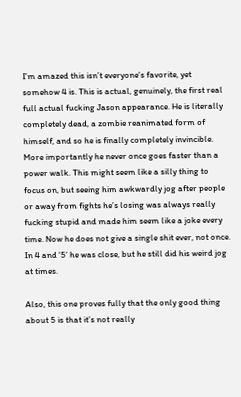I’m amazed this isn’t everyone’s favorite, yet somehow 4 is. This is actual, genuinely, the first real full actual fucking Jason appearance. He is literally completely dead, a zombie reanimated form of himself, and so he is finally completely invincible. More importantly he never once goes faster than a power walk. This might seem like a silly thing to focus on, but seeing him awkwardly jog after people or away from fights he’s losing was always really fucking stupid and made him seem like a joke every time. Now he does not give a single shit ever, not once. In 4 and ‘5’ he was close, but he still did his weird jog at times.

Also, this one proves fully that the only good thing about 5 is that it’s not really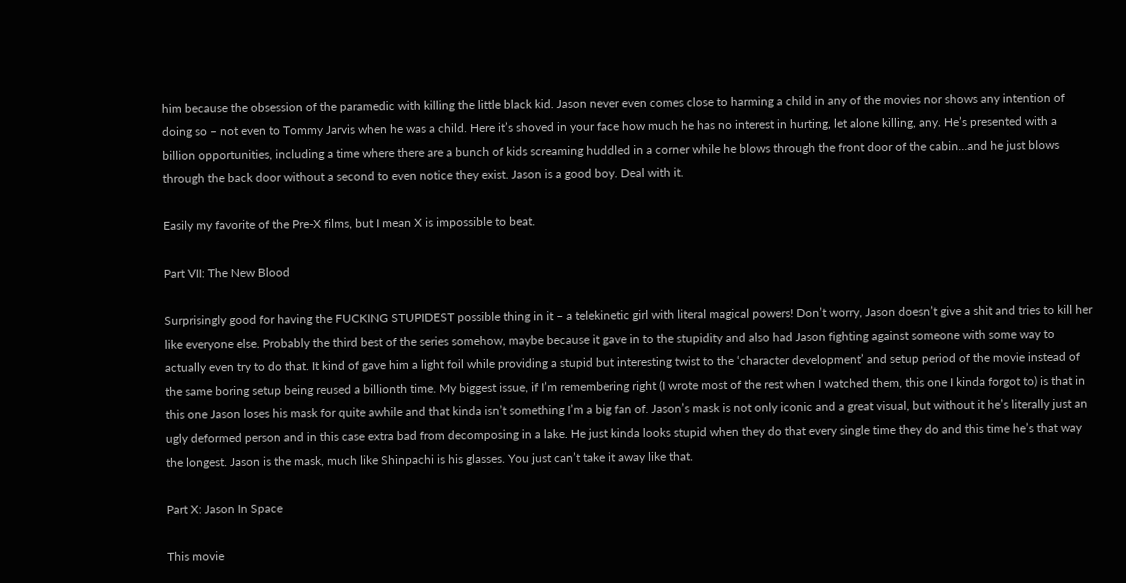him because the obsession of the paramedic with killing the little black kid. Jason never even comes close to harming a child in any of the movies nor shows any intention of doing so – not even to Tommy Jarvis when he was a child. Here it’s shoved in your face how much he has no interest in hurting, let alone killing, any. He’s presented with a billion opportunities, including a time where there are a bunch of kids screaming huddled in a corner while he blows through the front door of the cabin…and he just blows through the back door without a second to even notice they exist. Jason is a good boy. Deal with it.

Easily my favorite of the Pre-X films, but I mean X is impossible to beat.

Part VII: The New Blood

Surprisingly good for having the FUCKING STUPIDEST possible thing in it – a telekinetic girl with literal magical powers! Don’t worry, Jason doesn’t give a shit and tries to kill her like everyone else. Probably the third best of the series somehow, maybe because it gave in to the stupidity and also had Jason fighting against someone with some way to actually even try to do that. It kind of gave him a light foil while providing a stupid but interesting twist to the ‘character development’ and setup period of the movie instead of the same boring setup being reused a billionth time. My biggest issue, if I’m remembering right (I wrote most of the rest when I watched them, this one I kinda forgot to) is that in this one Jason loses his mask for quite awhile and that kinda isn’t something I’m a big fan of. Jason’s mask is not only iconic and a great visual, but without it he’s literally just an ugly deformed person and in this case extra bad from decomposing in a lake. He just kinda looks stupid when they do that every single time they do and this time he’s that way the longest. Jason is the mask, much like Shinpachi is his glasses. You just can’t take it away like that.

Part X: Jason In Space

This movie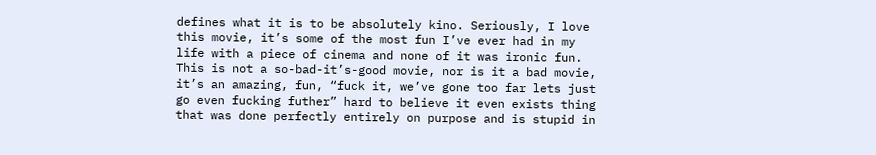defines what it is to be absolutely kino. Seriously, I love this movie, it’s some of the most fun I’ve ever had in my life with a piece of cinema and none of it was ironic fun. This is not a so-bad-it’s-good movie, nor is it a bad movie, it’s an amazing, fun, “fuck it, we’ve gone too far lets just go even fucking futher” hard to believe it even exists thing that was done perfectly entirely on purpose and is stupid in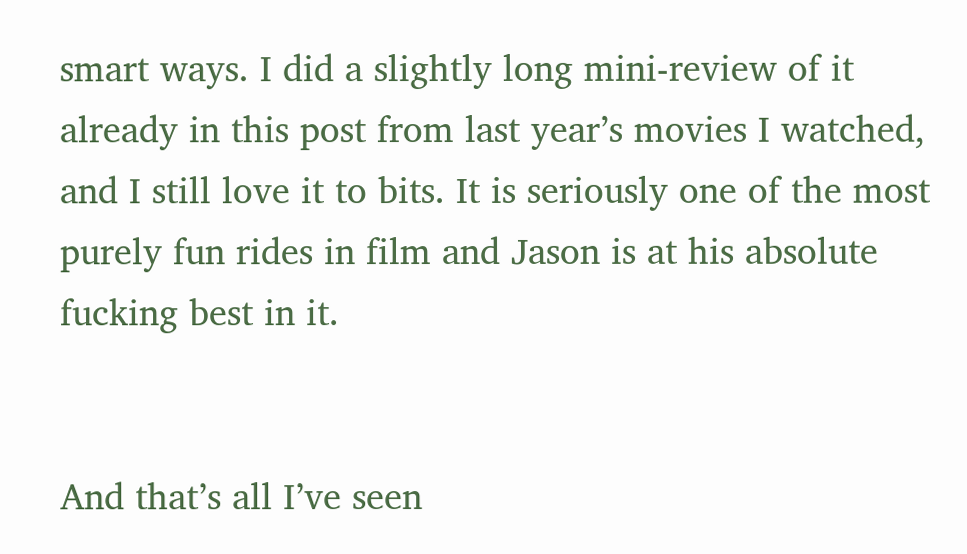smart ways. I did a slightly long mini-review of it already in this post from last year’s movies I watched, and I still love it to bits. It is seriously one of the most purely fun rides in film and Jason is at his absolute fucking best in it.


And that’s all I’ve seen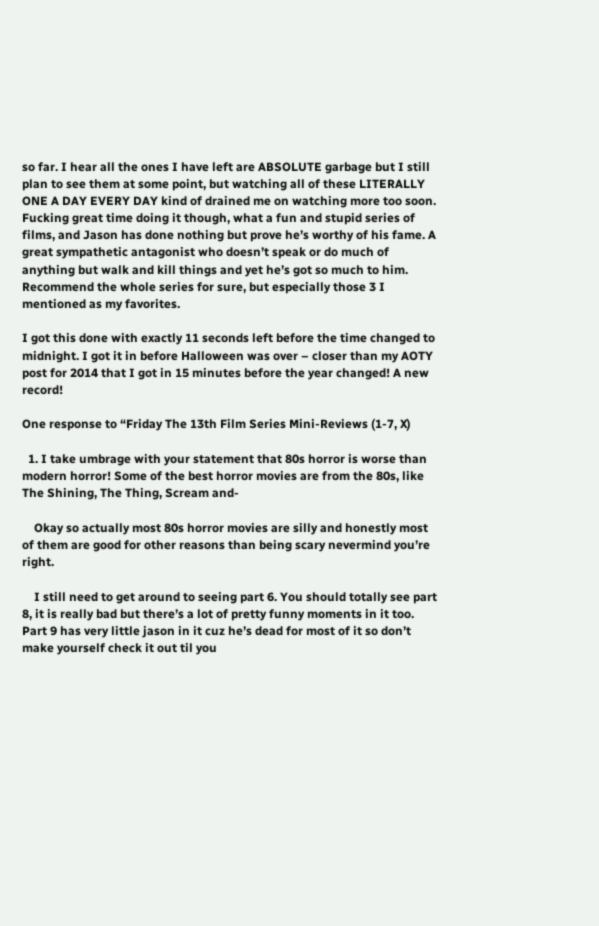so far. I hear all the ones I have left are ABSOLUTE garbage but I still plan to see them at some point, but watching all of these LITERALLY ONE A DAY EVERY DAY kind of drained me on watching more too soon. Fucking great time doing it though, what a fun and stupid series of films, and Jason has done nothing but prove he’s worthy of his fame. A great sympathetic antagonist who doesn’t speak or do much of anything but walk and kill things and yet he’s got so much to him. Recommend the whole series for sure, but especially those 3 I mentioned as my favorites.

I got this done with exactly 11 seconds left before the time changed to midnight. I got it in before Halloween was over – closer than my AOTY post for 2014 that I got in 15 minutes before the year changed! A new record!

One response to “Friday The 13th Film Series Mini-Reviews (1-7, X)

  1. I take umbrage with your statement that 80s horror is worse than modern horror! Some of the best horror movies are from the 80s, like The Shining, The Thing, Scream and-

    Okay so actually most 80s horror movies are silly and honestly most of them are good for other reasons than being scary nevermind you’re right.

    I still need to get around to seeing part 6. You should totally see part 8, it is really bad but there’s a lot of pretty funny moments in it too. Part 9 has very little jason in it cuz he’s dead for most of it so don’t make yourself check it out til you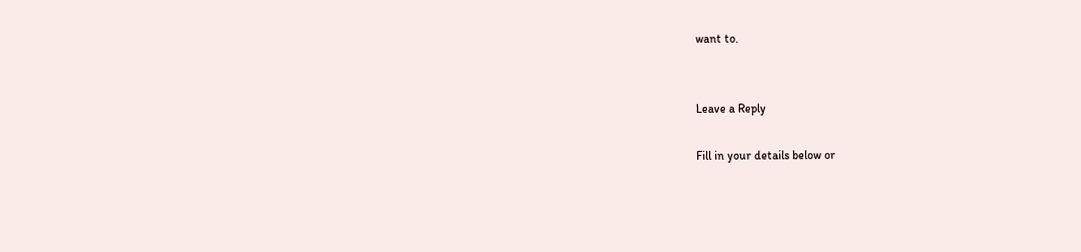want to.


Leave a Reply

Fill in your details below or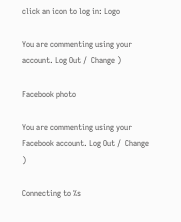click an icon to log in: Logo

You are commenting using your account. Log Out /  Change )

Facebook photo

You are commenting using your Facebook account. Log Out /  Change )

Connecting to %s